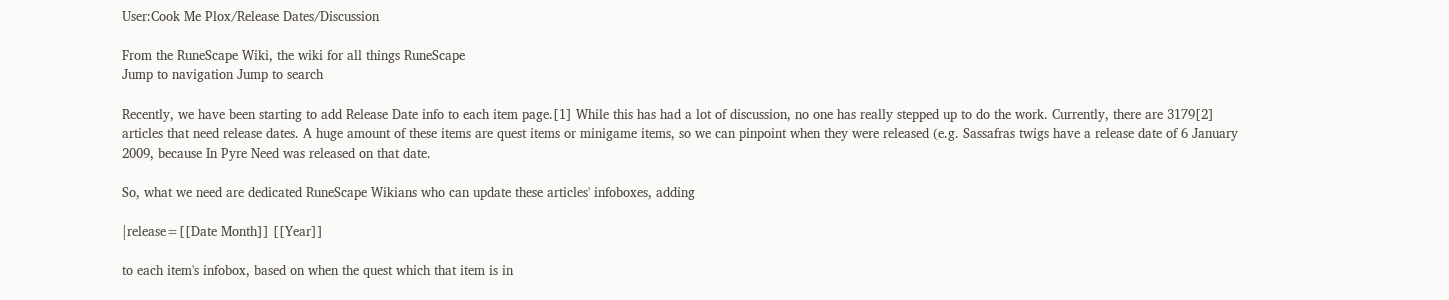User:Cook Me Plox/Release Dates/Discussion

From the RuneScape Wiki, the wiki for all things RuneScape
Jump to navigation Jump to search

Recently, we have been starting to add Release Date info to each item page.[1] While this has had a lot of discussion, no one has really stepped up to do the work. Currently, there are 3179[2] articles that need release dates. A huge amount of these items are quest items or minigame items, so we can pinpoint when they were released (e.g. Sassafras twigs have a release date of 6 January 2009, because In Pyre Need was released on that date.

So, what we need are dedicated RuneScape Wikians who can update these articles' infoboxes, adding

|release=[[Date Month]] [[Year]]

to each item's infobox, based on when the quest which that item is in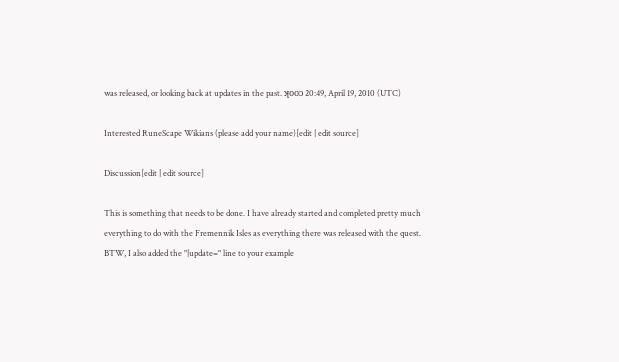was released, or looking back at updates in the past. ʞooɔ 20:49, April 19, 2010 (UTC)

Interested RuneScape Wikians (please add your name)[edit | edit source]

Discussion[edit | edit source]

This is something that needs to be done. I have already started and completed pretty much everything to do with the Fremennik Isles as everything there was released with the quest. BTW, I also added the "|update=" line to your example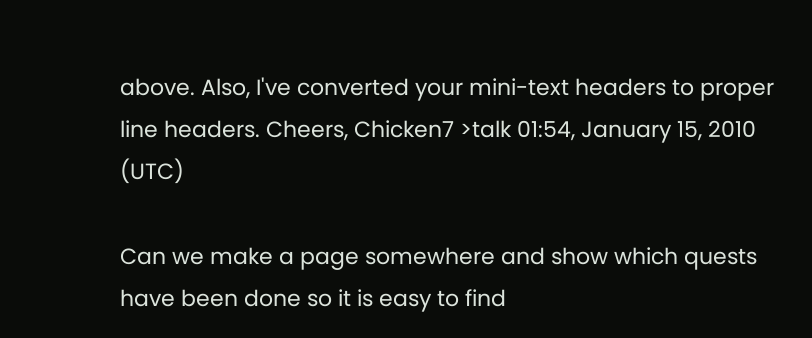above. Also, I've converted your mini-text headers to proper line headers. Cheers, Chicken7 >talk 01:54, January 15, 2010 (UTC)

Can we make a page somewhere and show which quests have been done so it is easy to find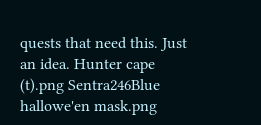quests that need this. Just an idea. Hunter cape (t).png Sentra246Blue hallowe'en mask.png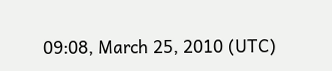09:08, March 25, 2010 (UTC)